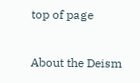top of page

About the Deism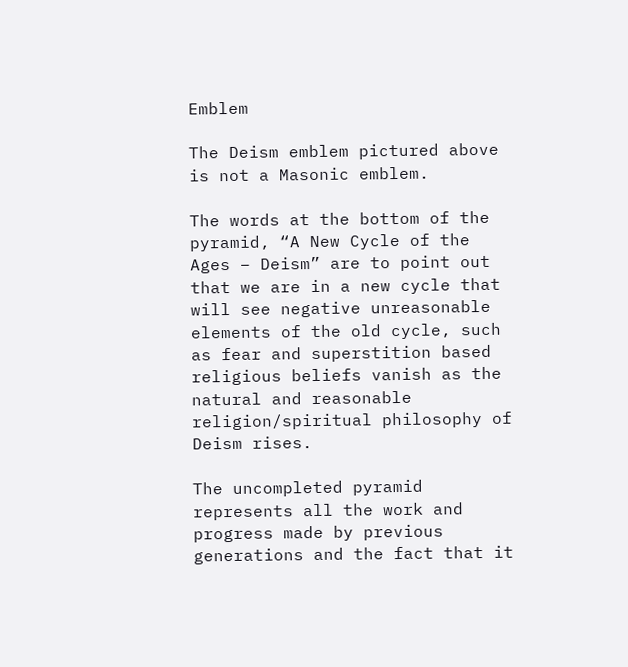Emblem

The Deism emblem pictured above is not a Masonic emblem.

The words at the bottom of the pyramid, “A New Cycle of the Ages – Deism” are to point out that we are in a new cycle that will see negative unreasonable elements of the old cycle, such as fear and superstition based religious beliefs vanish as the natural and reasonable religion/spiritual philosophy of Deism rises.

The uncompleted pyramid represents all the work and progress made by previous generations and the fact that it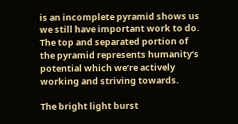is an incomplete pyramid shows us we still have important work to do. The top and separated portion of the pyramid represents humanity’s potential which we’re actively working and striving towards.

The bright light burst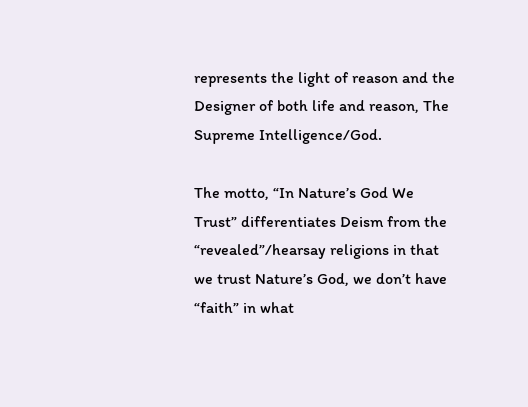represents the light of reason and the Designer of both life and reason, The Supreme Intelligence/God.

The motto, “In Nature’s God We Trust” differentiates Deism from the “revealed”/hearsay religions in that we trust Nature’s God, we don’t have “faith” in what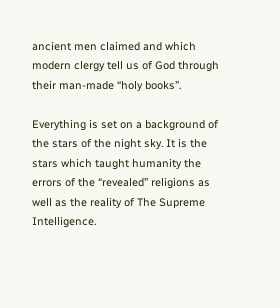ancient men claimed and which modern clergy tell us of God through their man-made “holy books”.

Everything is set on a background of the stars of the night sky. It is the stars which taught humanity the errors of the “revealed” religions as well as the reality of The Supreme Intelligence.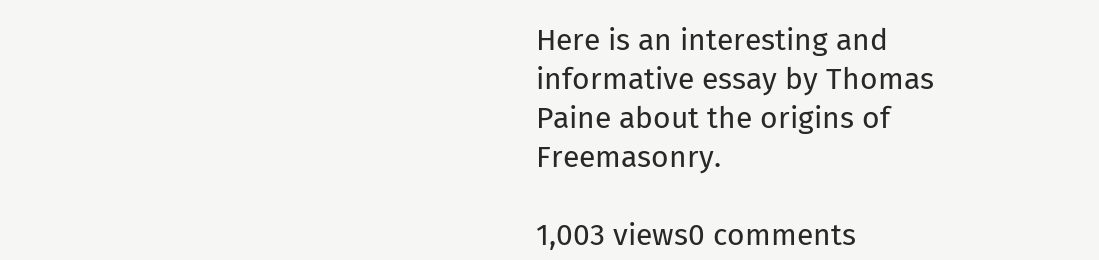Here is an interesting and informative essay by Thomas Paine about the origins of Freemasonry.

1,003 views0 comments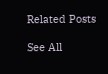Related Posts

See All